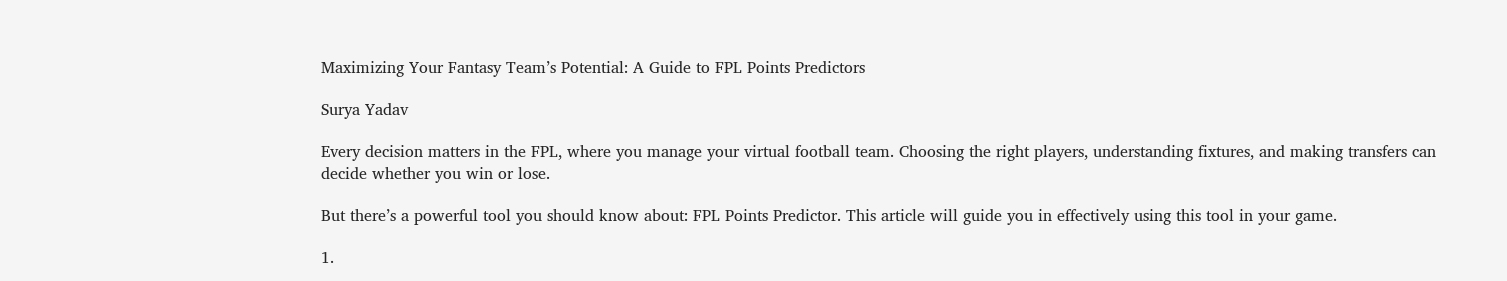Maximizing Your Fantasy Team’s Potential: A Guide to FPL Points Predictors

Surya Yadav

Every decision matters in the FPL, where you manage your virtual football team. Choosing the right players, understanding fixtures, and making transfers can decide whether you win or lose.

But there’s a powerful tool you should know about: FPL Points Predictor. This article will guide you in effectively using this tool in your game.

1.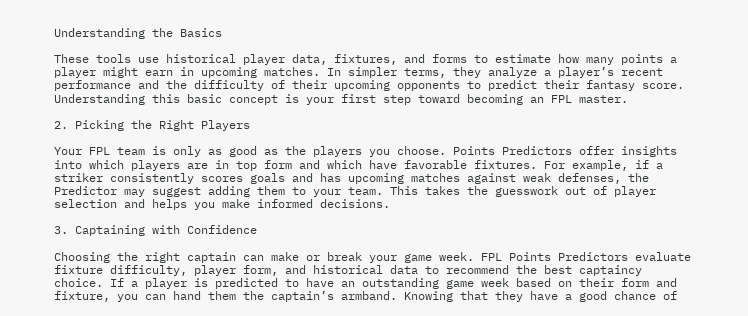Understanding the Basics

These tools use historical player data, fixtures, and forms to estimate how many points a player might earn in upcoming matches. In simpler terms, they analyze a player’s recent performance and the difficulty of their upcoming opponents to predict their fantasy score. Understanding this basic concept is your first step toward becoming an FPL master.

2. Picking the Right Players

Your FPL team is only as good as the players you choose. Points Predictors offer insights into which players are in top form and which have favorable fixtures. For example, if a striker consistently scores goals and has upcoming matches against weak defenses, the Predictor may suggest adding them to your team. This takes the guesswork out of player selection and helps you make informed decisions.

3. Captaining with Confidence

Choosing the right captain can make or break your game week. FPL Points Predictors evaluate fixture difficulty, player form, and historical data to recommend the best captaincy choice. If a player is predicted to have an outstanding game week based on their form and fixture, you can hand them the captain’s armband. Knowing that they have a good chance of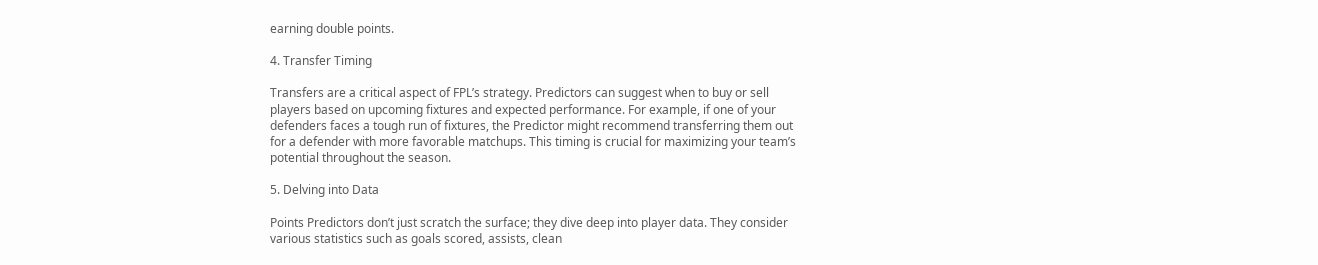earning double points.

4. Transfer Timing

Transfers are a critical aspect of FPL’s strategy. Predictors can suggest when to buy or sell players based on upcoming fixtures and expected performance. For example, if one of your defenders faces a tough run of fixtures, the Predictor might recommend transferring them out for a defender with more favorable matchups. This timing is crucial for maximizing your team’s potential throughout the season.

5. Delving into Data

Points Predictors don’t just scratch the surface; they dive deep into player data. They consider various statistics such as goals scored, assists, clean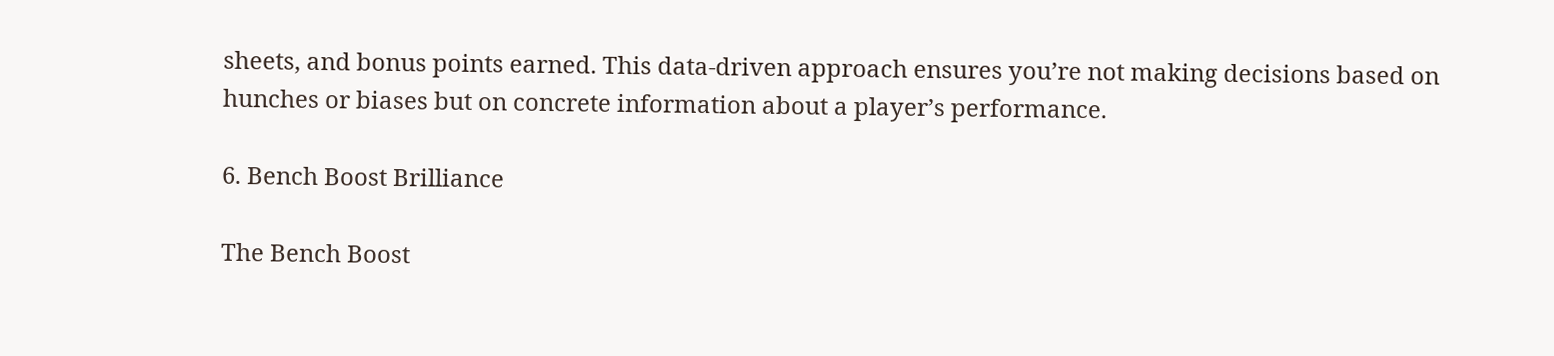sheets, and bonus points earned. This data-driven approach ensures you’re not making decisions based on hunches or biases but on concrete information about a player’s performance.

6. Bench Boost Brilliance

The Bench Boost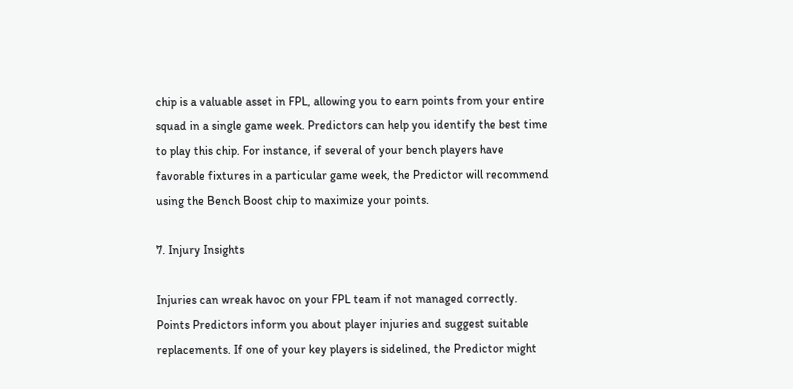chip is a valuable asset in FPL, allowing you to earn points from your entire squad in a single game week. Predictors can help you identify the best time to play this chip. For instance, if several of your bench players have favorable fixtures in a particular game week, the Predictor will recommend using the Bench Boost chip to maximize your points.

7. Injury Insights

Injuries can wreak havoc on your FPL team if not managed correctly. Points Predictors inform you about player injuries and suggest suitable replacements. If one of your key players is sidelined, the Predictor might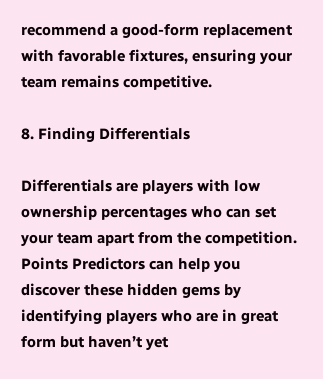recommend a good-form replacement with favorable fixtures, ensuring your team remains competitive.

8. Finding Differentials

Differentials are players with low ownership percentages who can set your team apart from the competition. Points Predictors can help you discover these hidden gems by identifying players who are in great form but haven’t yet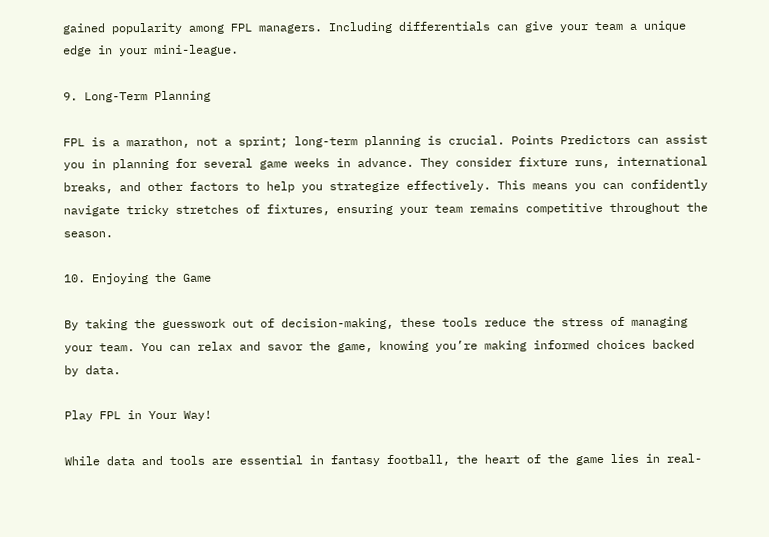gained popularity among FPL managers. Including differentials can give your team a unique edge in your mini-league.

9. Long-Term Planning

FPL is a marathon, not a sprint; long-term planning is crucial. Points Predictors can assist you in planning for several game weeks in advance. They consider fixture runs, international breaks, and other factors to help you strategize effectively. This means you can confidently navigate tricky stretches of fixtures, ensuring your team remains competitive throughout the season.

10. Enjoying the Game

By taking the guesswork out of decision-making, these tools reduce the stress of managing your team. You can relax and savor the game, knowing you’re making informed choices backed by data.

Play FPL in Your Way!

While data and tools are essential in fantasy football, the heart of the game lies in real-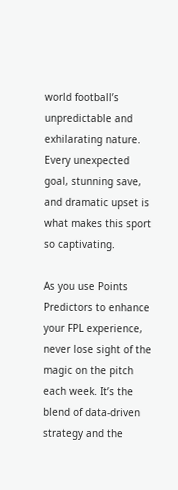world football’s unpredictable and exhilarating nature. Every unexpected goal, stunning save, and dramatic upset is what makes this sport so captivating.

As you use Points Predictors to enhance your FPL experience, never lose sight of the magic on the pitch each week. It’s the blend of data-driven strategy and the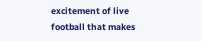excitement of live football that makes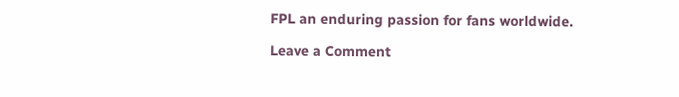FPL an enduring passion for fans worldwide.

Leave a Comment